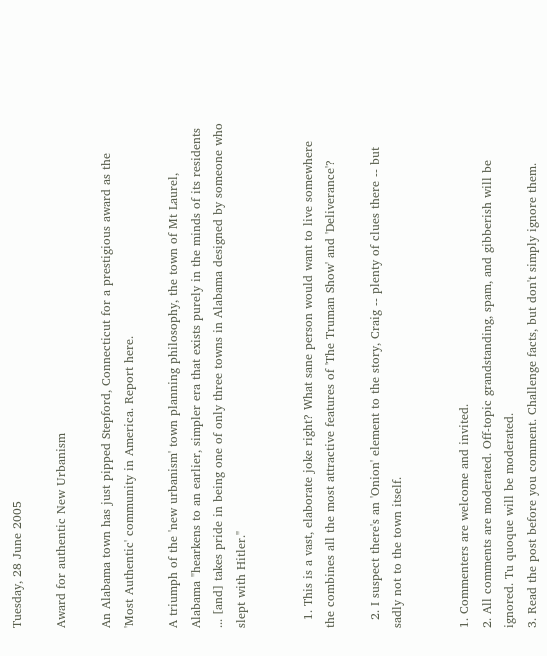Tuesday, 28 June 2005

Award for authentic New Urbanism

An Alabama town has just pipped Stepford, Connecticut for a prestigious award as the 'Most Authentic' community in America. Report here.

A triumph of the 'new urbanism' town planning philosophy, the town of Mt Laurel, Alabama "hearkens to an earlier, simpler era that exists purely in the minds of its residents ... [and] takes pride in being one of only three towns in Alabama designed by someone who slept with Hitler."


  1. This is a vast, elaborate joke right? What sane person would want to live somewhere the combines all the most attractive features of 'The Truman Show' and 'Deliverance'?

  2. I suspect there's an 'Onion' element to the story, Craig -- plenty of clues there -- but sadly not to the town itself.


1. Commenters are welcome and invited.
2. All comments are moderated. Off-topic grandstanding, spam, and gibberish will be ignored. Tu quoque will be moderated.
3. Read the post before you comment. Challenge facts, but don't simply ignore them.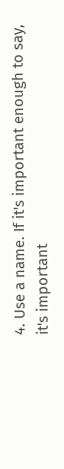4. Use a name. If it's important enough to say, it's important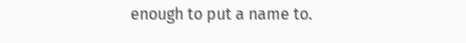enough to put a name to.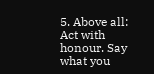5. Above all: Act with honour. Say what you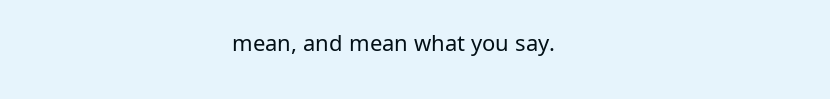mean, and mean what you say.